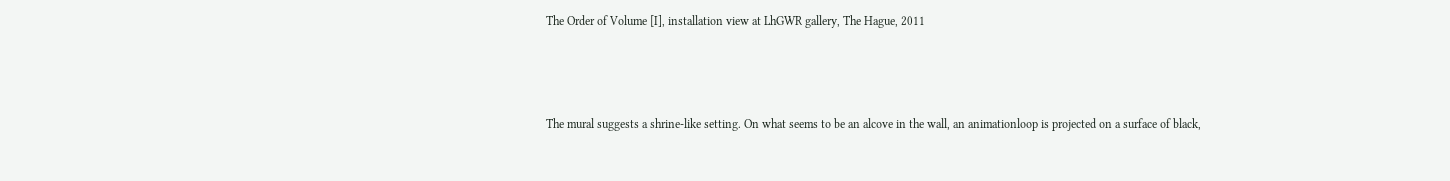The Order of Volume [I], installation view at LhGWR gallery, The Hague, 2011



The mural suggests a shrine-like setting. On what seems to be an alcove in the wall, an animationloop is projected on a surface of black,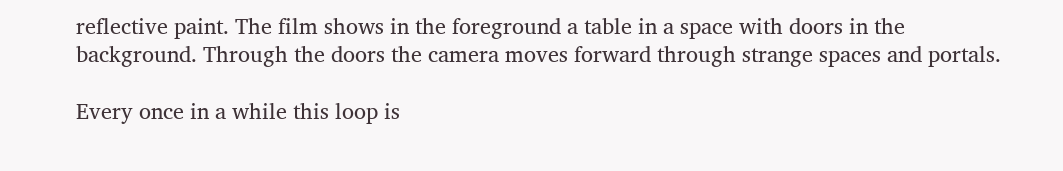reflective paint. The film shows in the foreground a table in a space with doors in the background. Through the doors the camera moves forward through strange spaces and portals.

Every once in a while this loop is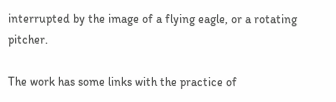interrupted by the image of a flying eagle, or a rotating pitcher.

The work has some links with the practice of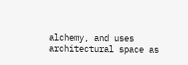alchemy, and uses architectural space as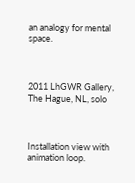an analogy for mental space.



2011 LhGWR Gallery, The Hague, NL, solo



Installation view with animation loop.